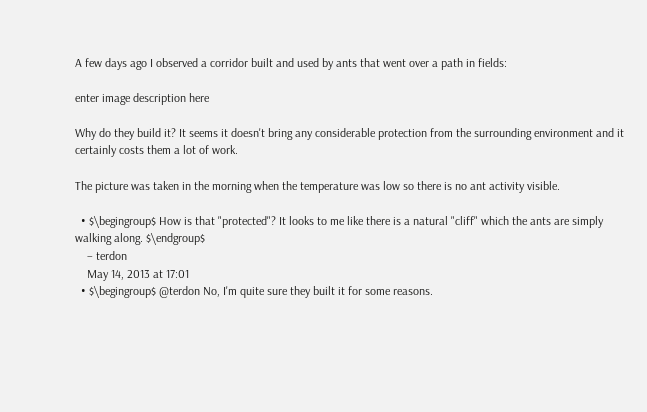A few days ago I observed a corridor built and used by ants that went over a path in fields:

enter image description here

Why do they build it? It seems it doesn't bring any considerable protection from the surrounding environment and it certainly costs them a lot of work.

The picture was taken in the morning when the temperature was low so there is no ant activity visible.

  • $\begingroup$ How is that "protected"? It looks to me like there is a natural "cliff" which the ants are simply walking along. $\endgroup$
    – terdon
    May 14, 2013 at 17:01
  • $\begingroup$ @terdon No, I'm quite sure they built it for some reasons.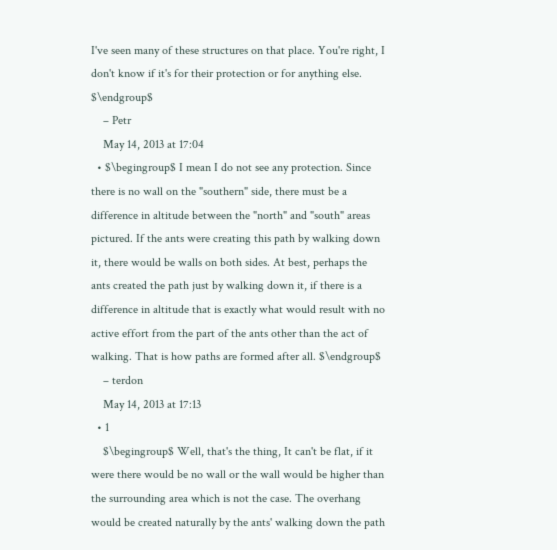I've seen many of these structures on that place. You're right, I don't know if it's for their protection or for anything else. $\endgroup$
    – Petr
    May 14, 2013 at 17:04
  • $\begingroup$ I mean I do not see any protection. Since there is no wall on the "southern" side, there must be a difference in altitude between the "north" and "south" areas pictured. If the ants were creating this path by walking down it, there would be walls on both sides. At best, perhaps the ants created the path just by walking down it, if there is a difference in altitude that is exactly what would result with no active effort from the part of the ants other than the act of walking. That is how paths are formed after all. $\endgroup$
    – terdon
    May 14, 2013 at 17:13
  • 1
    $\begingroup$ Well, that's the thing, It can't be flat, if it were there would be no wall or the wall would be higher than the surrounding area which is not the case. The overhang would be created naturally by the ants' walking down the path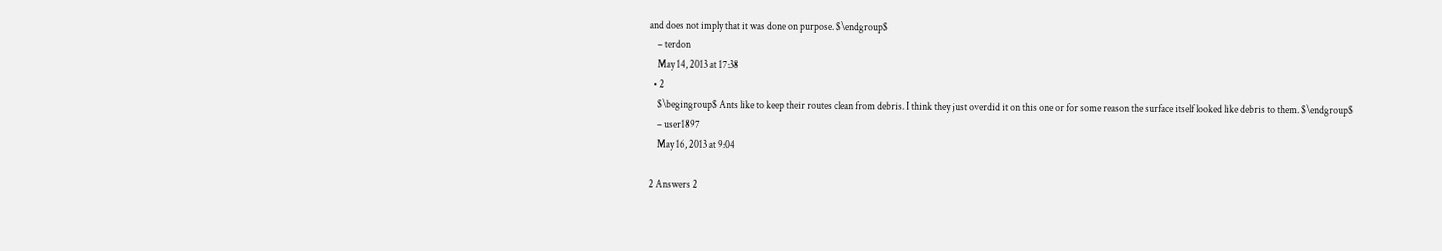and does not imply that it was done on purpose. $\endgroup$
    – terdon
    May 14, 2013 at 17:38
  • 2
    $\begingroup$ Ants like to keep their routes clean from debris. I think they just overdid it on this one or for some reason the surface itself looked like debris to them. $\endgroup$
    – user1897
    May 16, 2013 at 9:04

2 Answers 2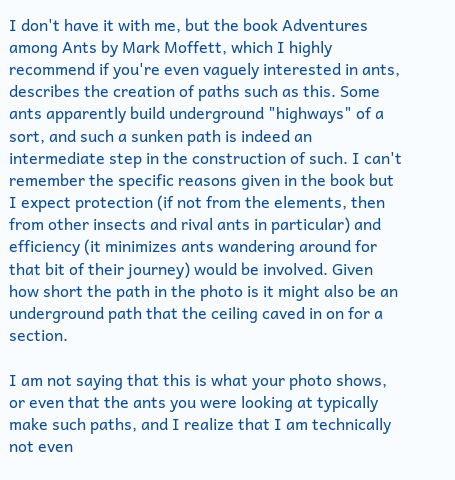I don't have it with me, but the book Adventures among Ants by Mark Moffett, which I highly recommend if you're even vaguely interested in ants, describes the creation of paths such as this. Some ants apparently build underground "highways" of a sort, and such a sunken path is indeed an intermediate step in the construction of such. I can't remember the specific reasons given in the book but I expect protection (if not from the elements, then from other insects and rival ants in particular) and efficiency (it minimizes ants wandering around for that bit of their journey) would be involved. Given how short the path in the photo is it might also be an underground path that the ceiling caved in on for a section.

I am not saying that this is what your photo shows, or even that the ants you were looking at typically make such paths, and I realize that I am technically not even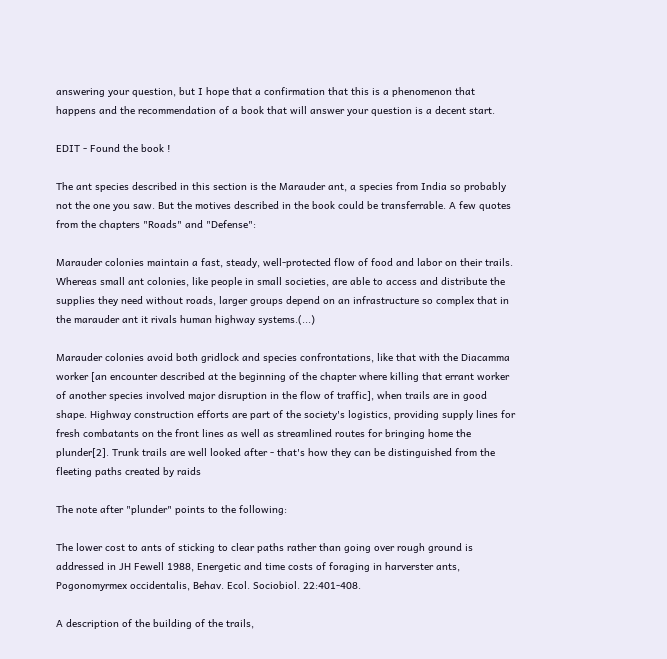answering your question, but I hope that a confirmation that this is a phenomenon that happens and the recommendation of a book that will answer your question is a decent start.

EDIT - Found the book !

The ant species described in this section is the Marauder ant, a species from India so probably not the one you saw. But the motives described in the book could be transferrable. A few quotes from the chapters "Roads" and "Defense":

Marauder colonies maintain a fast, steady, well-protected flow of food and labor on their trails. Whereas small ant colonies, like people in small societies, are able to access and distribute the supplies they need without roads, larger groups depend on an infrastructure so complex that in the marauder ant it rivals human highway systems.(...)

Marauder colonies avoid both gridlock and species confrontations, like that with the Diacamma worker [an encounter described at the beginning of the chapter where killing that errant worker of another species involved major disruption in the flow of traffic], when trails are in good shape. Highway construction efforts are part of the society's logistics, providing supply lines for fresh combatants on the front lines as well as streamlined routes for bringing home the plunder[2]. Trunk trails are well looked after - that's how they can be distinguished from the fleeting paths created by raids

The note after "plunder" points to the following:

The lower cost to ants of sticking to clear paths rather than going over rough ground is addressed in JH Fewell 1988, Energetic and time costs of foraging in harverster ants, Pogonomyrmex occidentalis, Behav. Ecol. Sociobiol. 22:401-408.

A description of the building of the trails,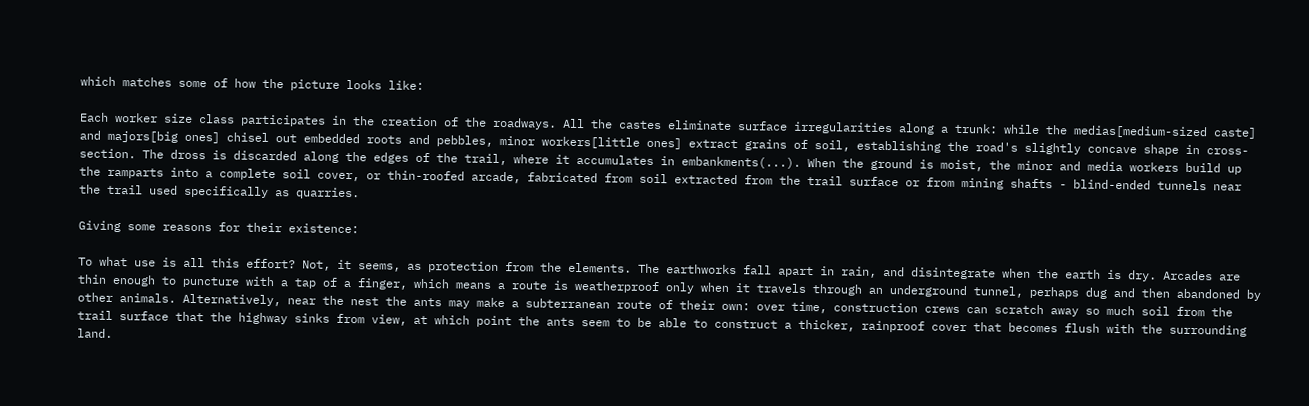which matches some of how the picture looks like:

Each worker size class participates in the creation of the roadways. All the castes eliminate surface irregularities along a trunk: while the medias[medium-sized caste] and majors[big ones] chisel out embedded roots and pebbles, minor workers[little ones] extract grains of soil, establishing the road's slightly concave shape in cross-section. The dross is discarded along the edges of the trail, where it accumulates in embankments(...). When the ground is moist, the minor and media workers build up the ramparts into a complete soil cover, or thin-roofed arcade, fabricated from soil extracted from the trail surface or from mining shafts - blind-ended tunnels near the trail used specifically as quarries.

Giving some reasons for their existence:

To what use is all this effort? Not, it seems, as protection from the elements. The earthworks fall apart in rain, and disintegrate when the earth is dry. Arcades are thin enough to puncture with a tap of a finger, which means a route is weatherproof only when it travels through an underground tunnel, perhaps dug and then abandoned by other animals. Alternatively, near the nest the ants may make a subterranean route of their own: over time, construction crews can scratch away so much soil from the trail surface that the highway sinks from view, at which point the ants seem to be able to construct a thicker, rainproof cover that becomes flush with the surrounding land.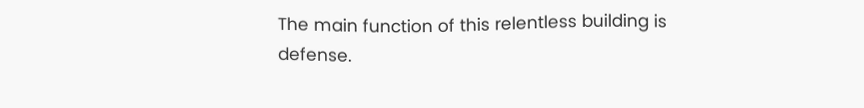The main function of this relentless building is defense.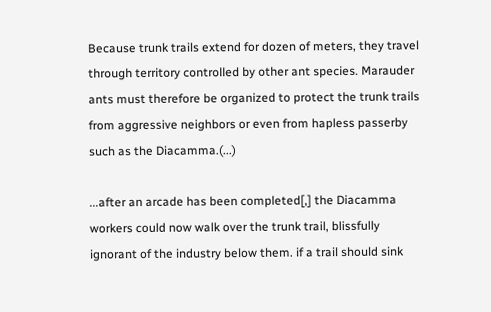Because trunk trails extend for dozen of meters, they travel through territory controlled by other ant species. Marauder ants must therefore be organized to protect the trunk trails from aggressive neighbors or even from hapless passerby such as the Diacamma.(...)

...after an arcade has been completed[,] the Diacamma workers could now walk over the trunk trail, blissfully ignorant of the industry below them. if a trail should sink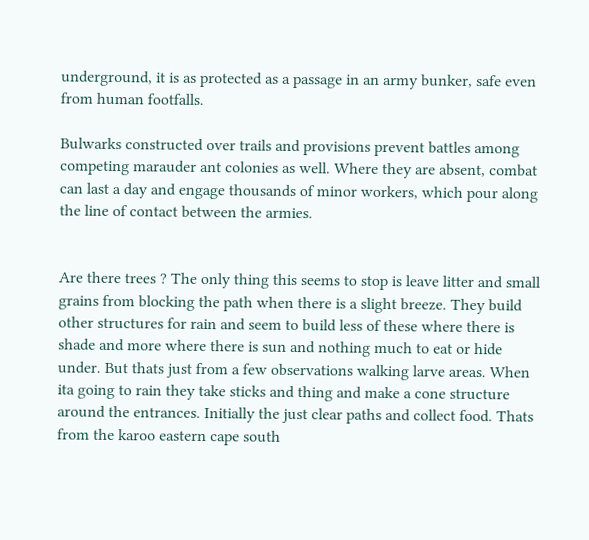underground, it is as protected as a passage in an army bunker, safe even from human footfalls.

Bulwarks constructed over trails and provisions prevent battles among competing marauder ant colonies as well. Where they are absent, combat can last a day and engage thousands of minor workers, which pour along the line of contact between the armies.


Are there trees ? The only thing this seems to stop is leave litter and small grains from blocking the path when there is a slight breeze. They build other structures for rain and seem to build less of these where there is shade and more where there is sun and nothing much to eat or hide under. But thats just from a few observations walking larve areas. When ita going to rain they take sticks and thing and make a cone structure around the entrances. Initially the just clear paths and collect food. Thats from the karoo eastern cape south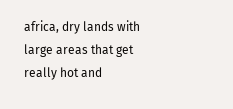africa, dry lands with large areas that get really hot and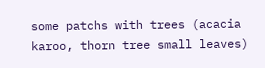some patchs with trees (acacia karoo, thorn tree small leaves)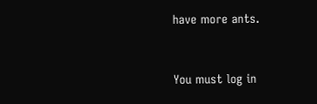have more ants.


You must log in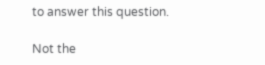to answer this question.

Not the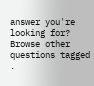answer you're looking for? Browse other questions tagged .